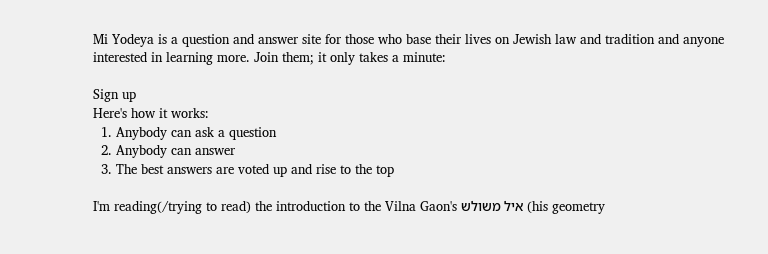Mi Yodeya is a question and answer site for those who base their lives on Jewish law and tradition and anyone interested in learning more. Join them; it only takes a minute:

Sign up
Here's how it works:
  1. Anybody can ask a question
  2. Anybody can answer
  3. The best answers are voted up and rise to the top

I'm reading(/trying to read) the introduction to the Vilna Gaon's איל משולש (his geometry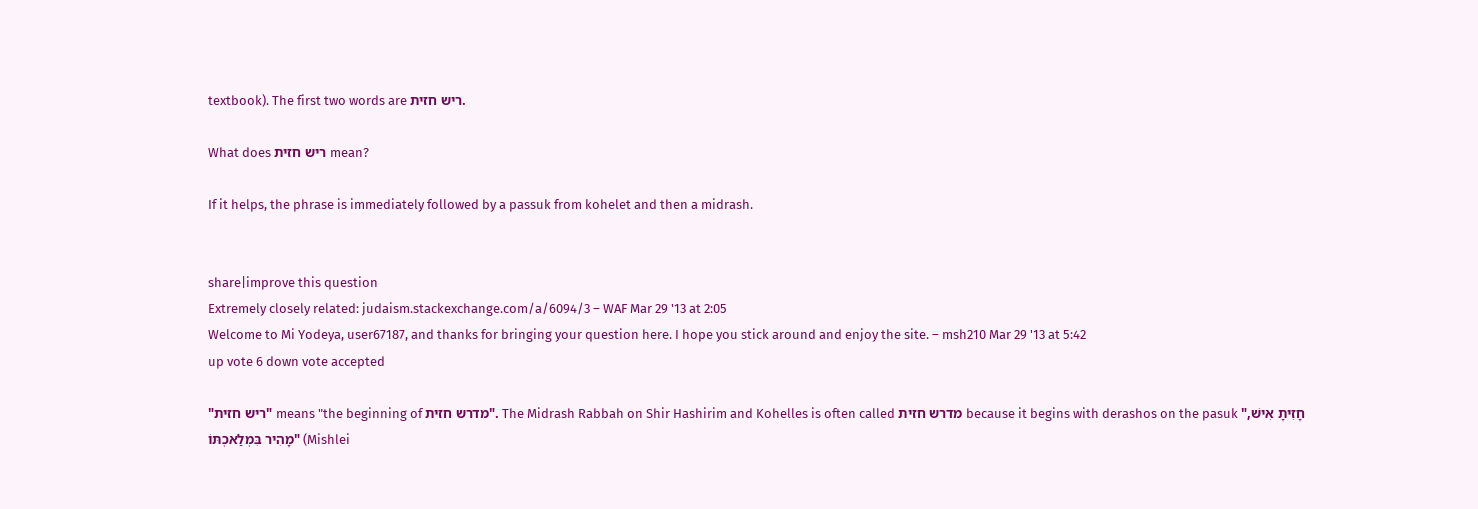textbook). The first two words are ריש חזית.

What does ריש חזית mean?

If it helps, the phrase is immediately followed by a passuk from kohelet and then a midrash.


share|improve this question
Extremely closely related: judaism.stackexchange.com/a/6094/3 – WAF Mar 29 '13 at 2:05
Welcome to Mi Yodeya, user67187, and thanks for bringing your question here. I hope you stick around and enjoy the site. – msh210 Mar 29 '13 at 5:42
up vote 6 down vote accepted

"ריש חזית" means "the beginning of מדרש חזית". The Midrash Rabbah on Shir Hashirim and Kohelles is often called מדרש חזית because it begins with derashos on the pasuk "חָזִיתָ אִישׁ, מָהִיר בִּמְלַאכְתּוֹ" (Mishlei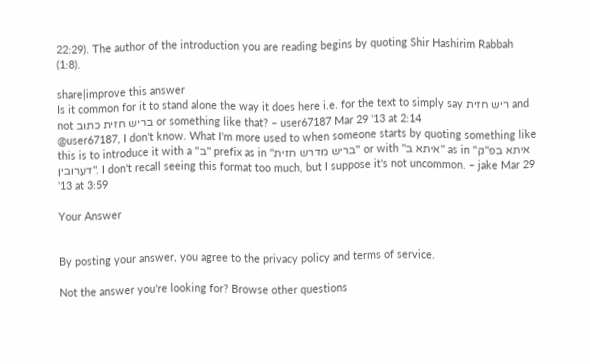22:29). The author of the introduction you are reading begins by quoting Shir Hashirim Rabbah (1:8).

share|improve this answer
Is it common for it to stand alone the way it does here i.e. for the text to simply say ריש חזית and not בריש חזית כתוב or something like that? – user67187 Mar 29 '13 at 2:14
@user67187, I don't know. What I'm more used to when someone starts by quoting something like this is to introduce it with a "ב" prefix as in "בריש מדרש חזית" or with "איתא ב" as in "איתא בפ"ק דערובין". I don't recall seeing this format too much, but I suppose it's not uncommon. – jake Mar 29 '13 at 3:59

Your Answer


By posting your answer, you agree to the privacy policy and terms of service.

Not the answer you're looking for? Browse other questions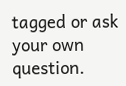tagged or ask your own question.